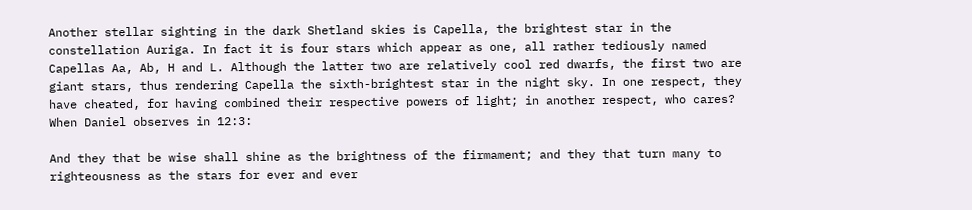Another stellar sighting in the dark Shetland skies is Capella, the brightest star in the constellation Auriga. In fact it is four stars which appear as one, all rather tediously named Capellas Aa, Ab, H and L. Although the latter two are relatively cool red dwarfs, the first two are giant stars, thus rendering Capella the sixth-brightest star in the night sky. In one respect, they have cheated, for having combined their respective powers of light; in another respect, who cares? When Daniel observes in 12:3:

And they that be wise shall shine as the brightness of the firmament; and they that turn many to righteousness as the stars for ever and ever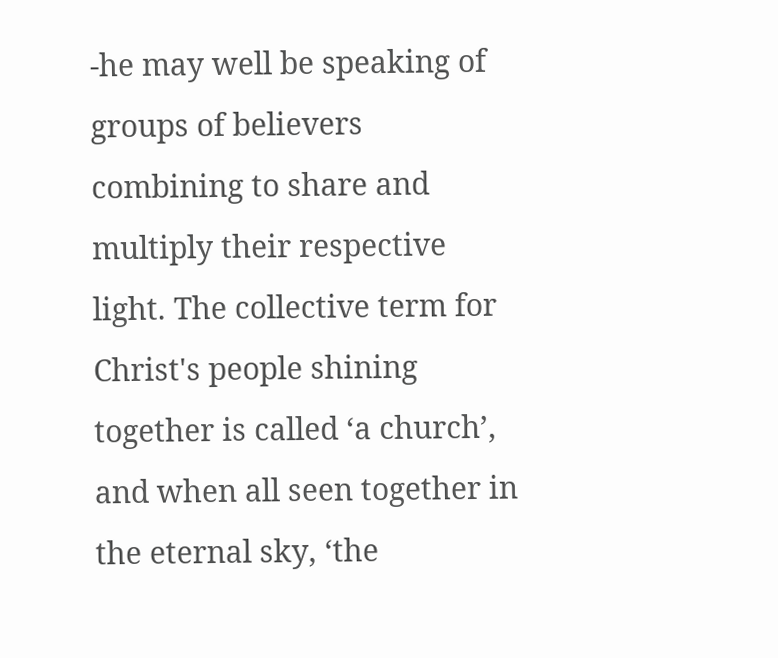-he may well be speaking of groups of believers combining to share and multiply their respective light. The collective term for Christ's people shining together is called ‘a church’, and when all seen together in the eternal sky, ‘the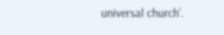universal church’.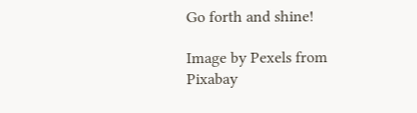Go forth and shine!

Image by Pexels from Pixabay